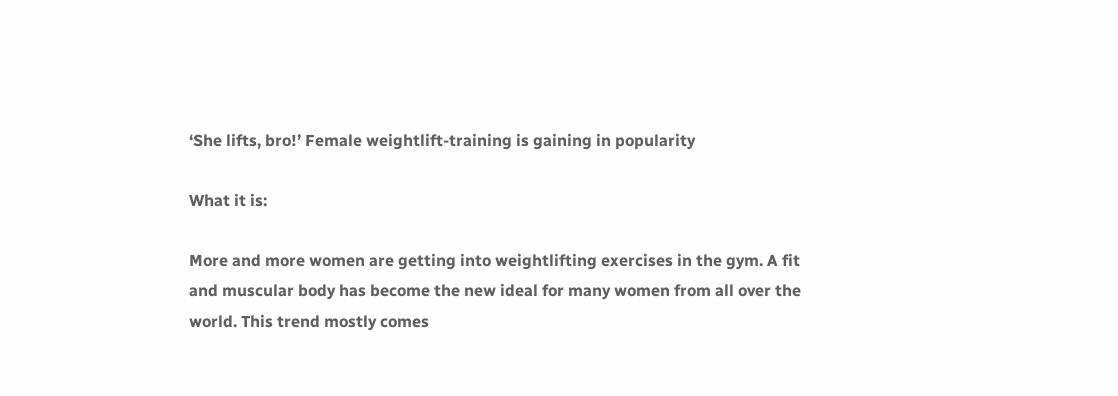‘She lifts, bro!’ Female weightlift-training is gaining in popularity

What it is:

More and more women are getting into weightlifting exercises in the gym. A fit and muscular body has become the new ideal for many women from all over the world. This trend mostly comes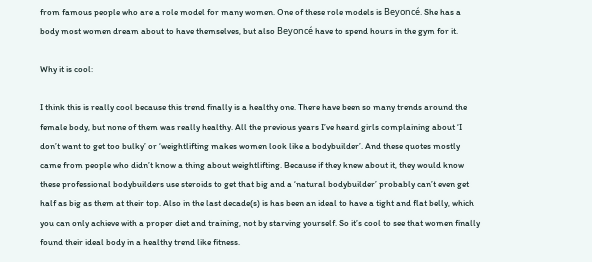from famous people who are a role model for many women. One of these role models is Beyoncé. She has a body most women dream about to have themselves, but also Beyoncé have to spend hours in the gym for it.

Why it is cool:

I think this is really cool because this trend finally is a healthy one. There have been so many trends around the female body, but none of them was really healthy. All the previous years I’ve heard girls complaining about ‘I don’t want to get too bulky’ or ‘weightlifting makes women look like a bodybuilder’. And these quotes mostly came from people who didn’t know a thing about weightlifting. Because if they knew about it, they would know these professional bodybuilders use steroids to get that big and a ‘natural bodybuilder’ probably can’t even get half as big as them at their top. Also in the last decade(s) is has been an ideal to have a tight and flat belly, which you can only achieve with a proper diet and training, not by starving yourself. So it’s cool to see that women finally found their ideal body in a healthy trend like fitness.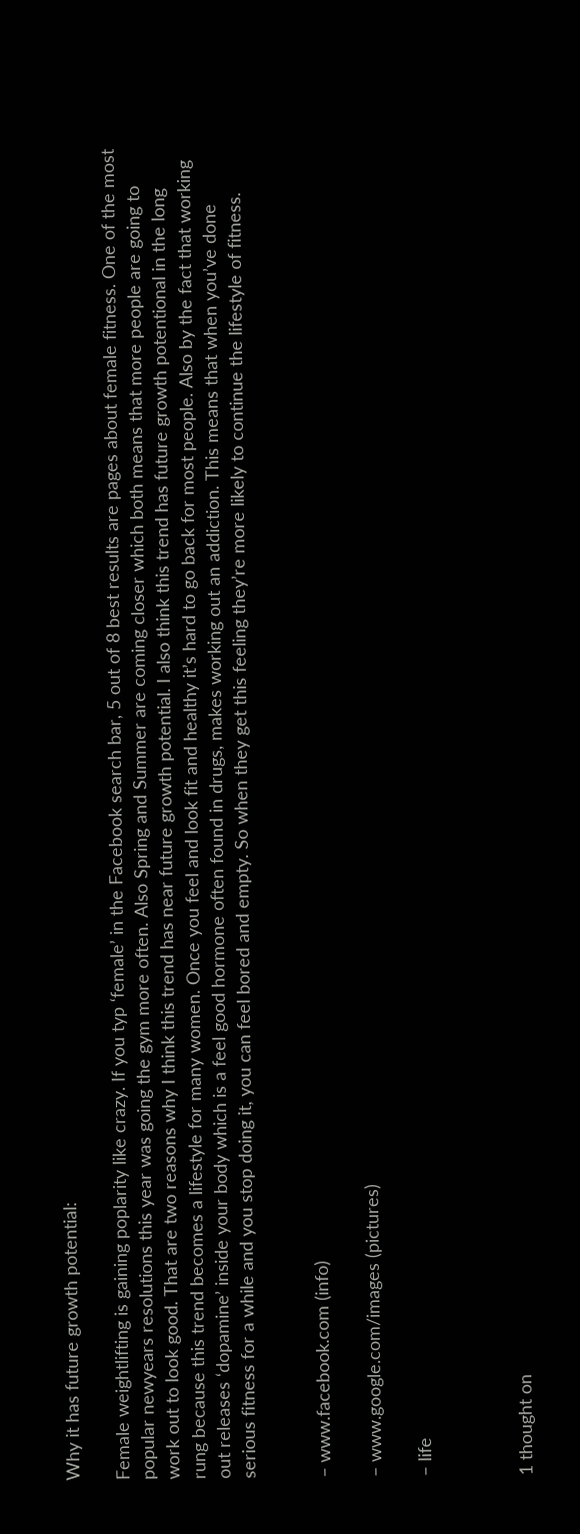Why it has future growth potential:

Female weightlifting is gaining poplarity like crazy. If you typ ‘female’ in the Facebook search bar, 5 out of 8 best results are pages about female fitness. One of the most popular newyears resolutions this year was going the gym more often. Also Spring and Summer are coming closer which both means that more people are going to work out to look good. That are two reasons why I think this trend has near future growth potential. I also think this trend has future growth potentional in the long rung because this trend becomes a lifestyle for many women. Once you feel and look fit and healthy it’s hard to go back for most people. Also by the fact that working out releases ‘dopamine’ inside your body which is a feel good hormone often found in drugs, makes working out an addiction. This means that when you’ve done serious fitness for a while and you stop doing it, you can feel bored and empty. So when they get this feeling they’re more likely to continue the lifestyle of fitness.


– www.facebook.com (info)

– www.google.com/images (pictures)

– life



1 thought on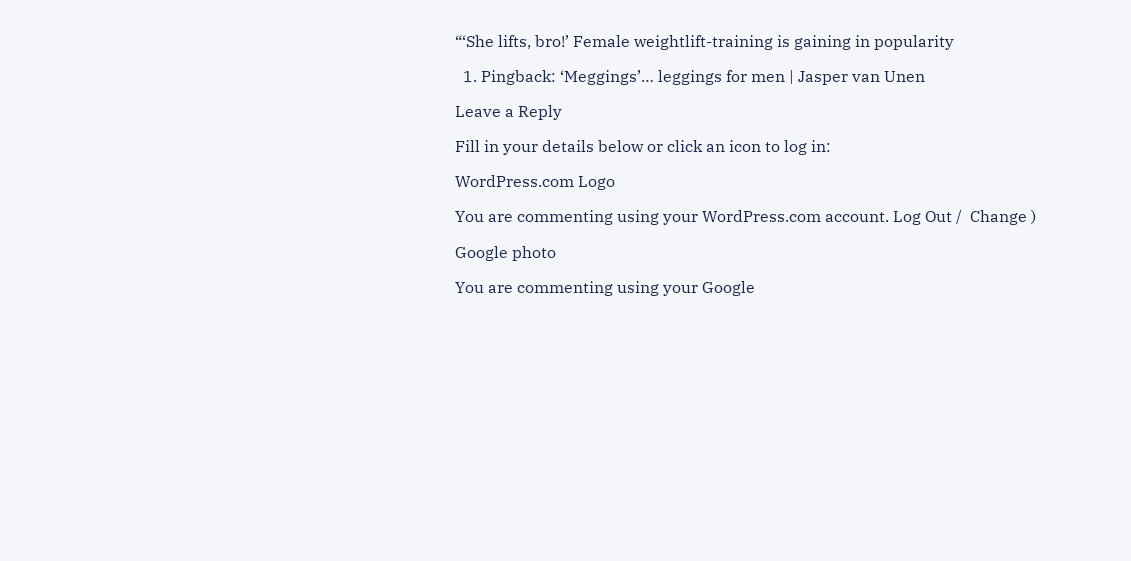“‘She lifts, bro!’ Female weightlift-training is gaining in popularity

  1. Pingback: ‘Meggings’… leggings for men | Jasper van Unen

Leave a Reply

Fill in your details below or click an icon to log in:

WordPress.com Logo

You are commenting using your WordPress.com account. Log Out /  Change )

Google photo

You are commenting using your Google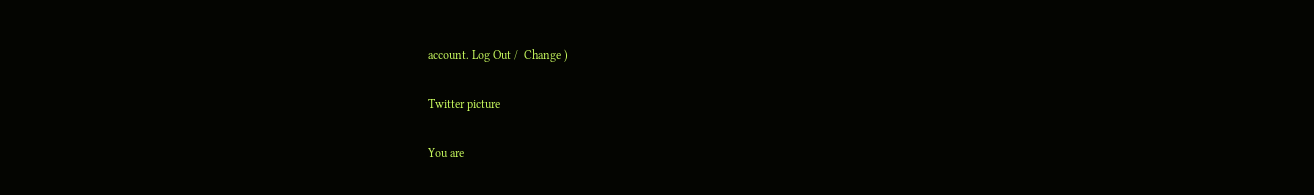account. Log Out /  Change )

Twitter picture

You are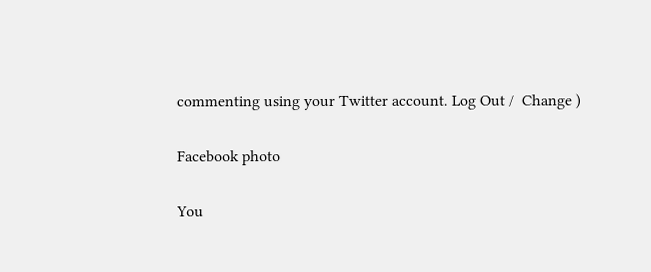commenting using your Twitter account. Log Out /  Change )

Facebook photo

You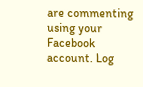are commenting using your Facebook account. Log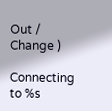Out /  Change )

Connecting to %s